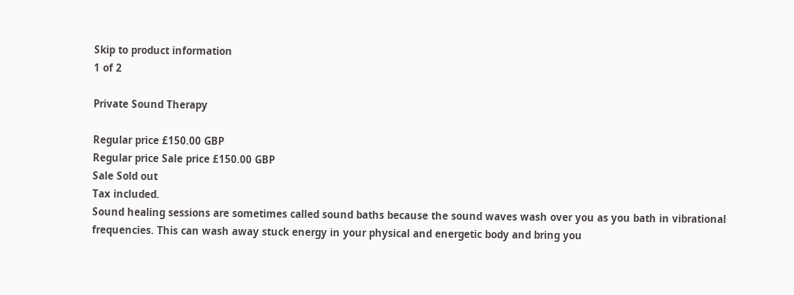Skip to product information
1 of 2

Private Sound Therapy

Regular price £150.00 GBP
Regular price Sale price £150.00 GBP
Sale Sold out
Tax included.
Sound healing sessions are sometimes called sound baths because the sound waves wash over you as you bath in vibrational frequencies. This can wash away stuck energy in your physical and energetic body and bring you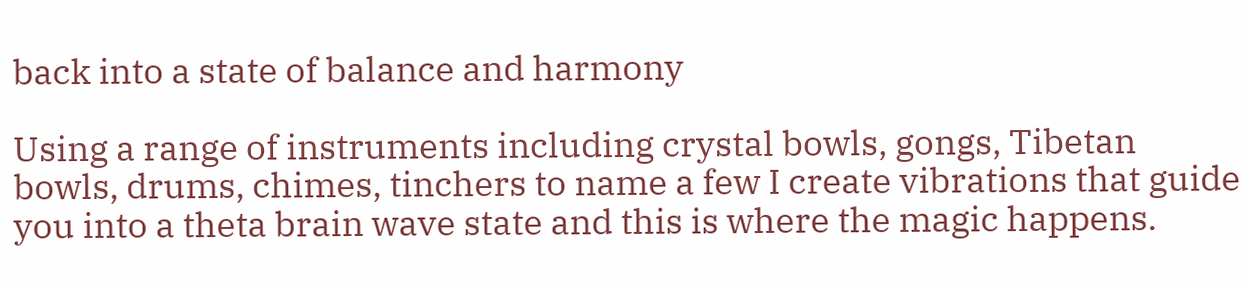back into a state of balance and harmony

Using a range of instruments including crystal bowls, gongs, Tibetan bowls, drums, chimes, tinchers to name a few I create vibrations that guide you into a theta brain wave state and this is where the magic happens.